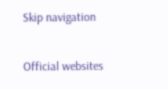Skip navigation

Official websites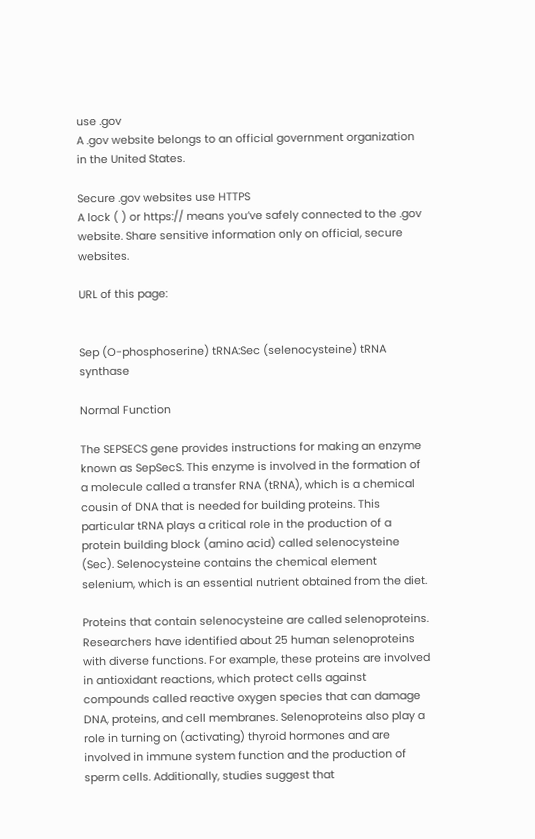use .gov
A .gov website belongs to an official government organization in the United States.

Secure .gov websites use HTTPS
A lock ( ) or https:// means you’ve safely connected to the .gov website. Share sensitive information only on official, secure websites.

URL of this page:


Sep (O-phosphoserine) tRNA:Sec (selenocysteine) tRNA synthase

Normal Function

The SEPSECS gene provides instructions for making an enzyme known as SepSecS. This enzyme is involved in the formation of a molecule called a transfer RNA (tRNA), which is a chemical cousin of DNA that is needed for building proteins. This particular tRNA plays a critical role in the production of a protein building block (amino acid) called selenocysteine (Sec). Selenocysteine contains the chemical element selenium, which is an essential nutrient obtained from the diet.

Proteins that contain selenocysteine are called selenoproteins. Researchers have identified about 25 human selenoproteins with diverse functions. For example, these proteins are involved in antioxidant reactions, which protect cells against compounds called reactive oxygen species that can damage DNA, proteins, and cell membranes. Selenoproteins also play a role in turning on (activating) thyroid hormones and are involved in immune system function and the production of sperm cells. Additionally, studies suggest that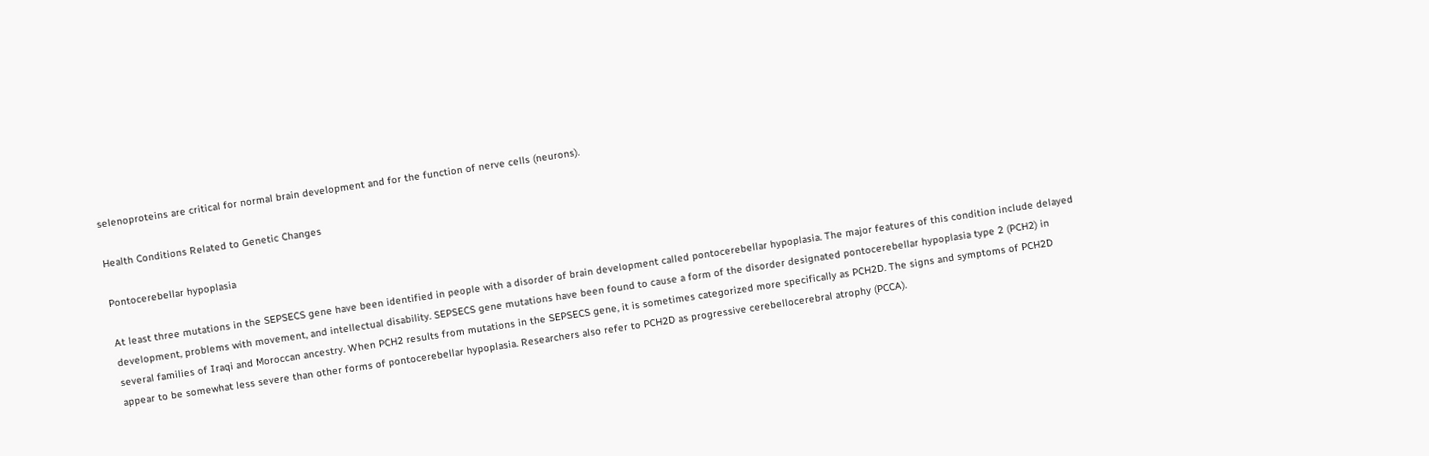selenoproteins are critical for normal brain development and for the function of nerve cells (neurons).

Health Conditions Related to Genetic Changes

Pontocerebellar hypoplasia

At least three mutations in the SEPSECS gene have been identified in people with a disorder of brain development called pontocerebellar hypoplasia. The major features of this condition include delayed development, problems with movement, and intellectual disability. SEPSECS gene mutations have been found to cause a form of the disorder designated pontocerebellar hypoplasia type 2 (PCH2) in several families of Iraqi and Moroccan ancestry. When PCH2 results from mutations in the SEPSECS gene, it is sometimes categorized more specifically as PCH2D. The signs and symptoms of PCH2D appear to be somewhat less severe than other forms of pontocerebellar hypoplasia. Researchers also refer to PCH2D as progressive cerebellocerebral atrophy (PCCA).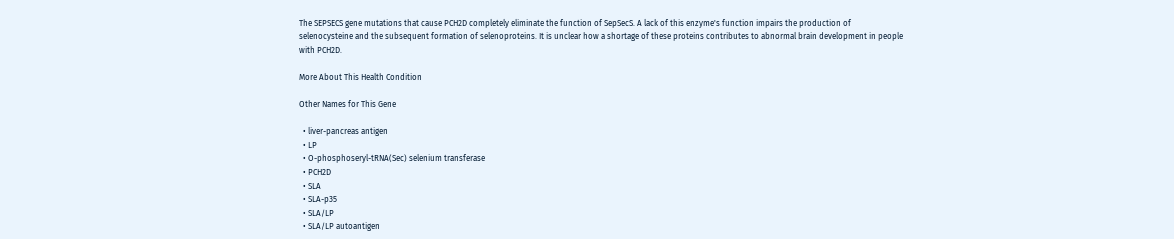The SEPSECS gene mutations that cause PCH2D completely eliminate the function of SepSecS. A lack of this enzyme's function impairs the production of selenocysteine and the subsequent formation of selenoproteins. It is unclear how a shortage of these proteins contributes to abnormal brain development in people with PCH2D.

More About This Health Condition

Other Names for This Gene

  • liver-pancreas antigen
  • LP
  • O-phosphoseryl-tRNA(Sec) selenium transferase
  • PCH2D
  • SLA
  • SLA-p35
  • SLA/LP
  • SLA/LP autoantigen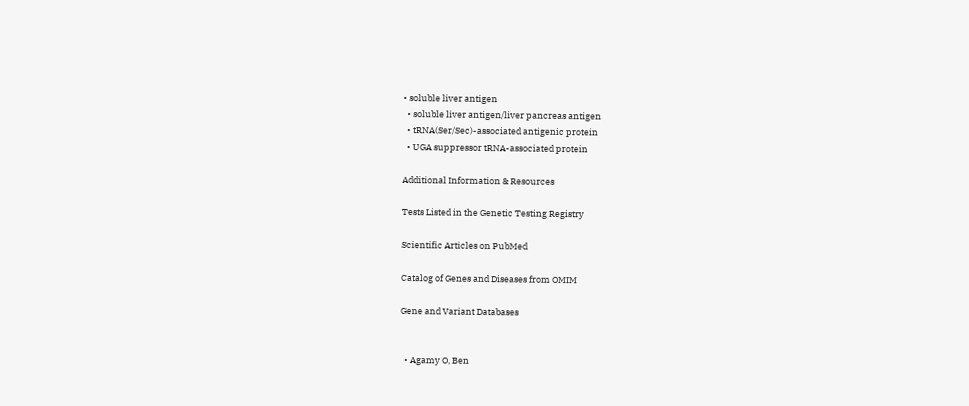• soluble liver antigen
  • soluble liver antigen/liver pancreas antigen
  • tRNA(Ser/Sec)-associated antigenic protein
  • UGA suppressor tRNA-associated protein

Additional Information & Resources

Tests Listed in the Genetic Testing Registry

Scientific Articles on PubMed

Catalog of Genes and Diseases from OMIM

Gene and Variant Databases


  • Agamy O, Ben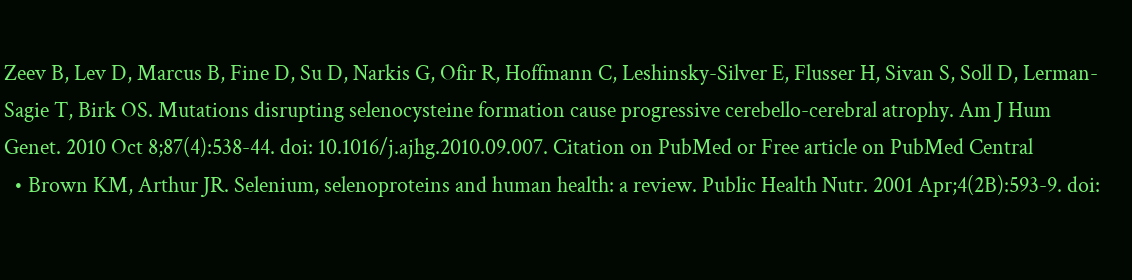Zeev B, Lev D, Marcus B, Fine D, Su D, Narkis G, Ofir R, Hoffmann C, Leshinsky-Silver E, Flusser H, Sivan S, Soll D, Lerman-Sagie T, Birk OS. Mutations disrupting selenocysteine formation cause progressive cerebello-cerebral atrophy. Am J Hum Genet. 2010 Oct 8;87(4):538-44. doi: 10.1016/j.ajhg.2010.09.007. Citation on PubMed or Free article on PubMed Central
  • Brown KM, Arthur JR. Selenium, selenoproteins and human health: a review. Public Health Nutr. 2001 Apr;4(2B):593-9. doi: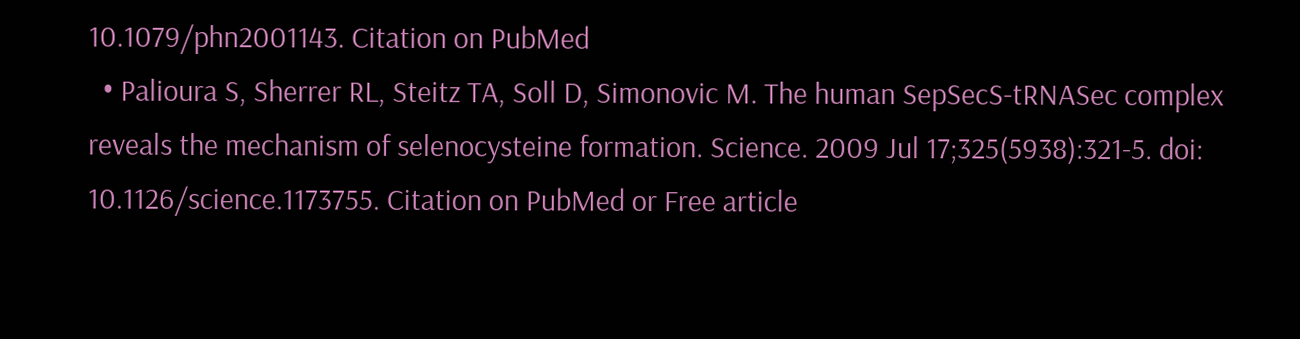10.1079/phn2001143. Citation on PubMed
  • Palioura S, Sherrer RL, Steitz TA, Soll D, Simonovic M. The human SepSecS-tRNASec complex reveals the mechanism of selenocysteine formation. Science. 2009 Jul 17;325(5938):321-5. doi: 10.1126/science.1173755. Citation on PubMed or Free article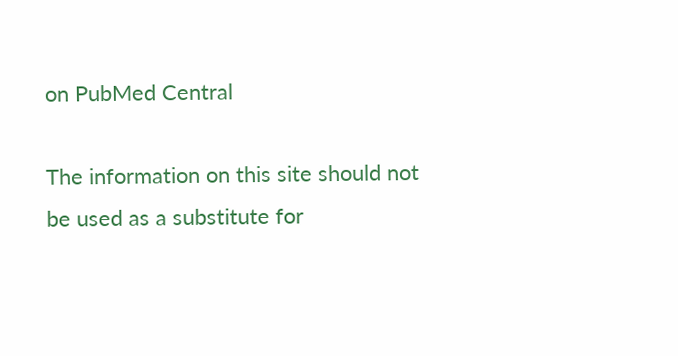on PubMed Central

The information on this site should not be used as a substitute for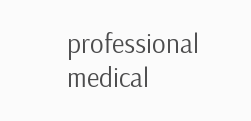professional medical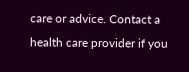care or advice. Contact a health care provider if you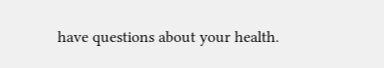have questions about your health.